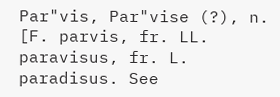Par"vis, Par"vise (?), n. [F. parvis, fr. LL. paravisus, fr. L. paradisus. See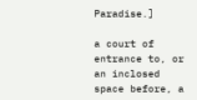Paradise.]

a court of entrance to, or an inclosed space before, a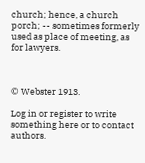church; hence, a church porch; -- sometimes formerly used as place of meeting, as for lawyers.



© Webster 1913.

Log in or register to write something here or to contact authors.